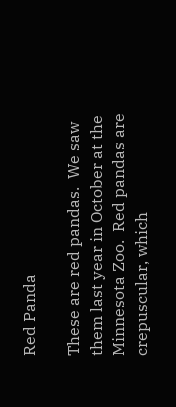Red Panda

These are red pandas.  We saw them last year in October at the Minnesota Zoo.  Red pandas are crepuscular, which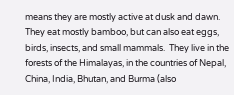means they are mostly active at dusk and dawn.  They eat mostly bamboo, but can also eat eggs, birds, insects, and small mammals.  They live in the forests of the Himalayas, in the countries of Nepal, China, India, Bhutan, and Burma (also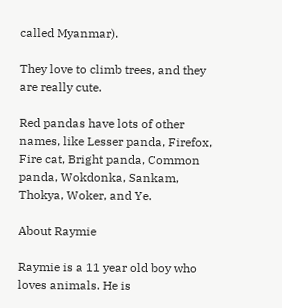called Myanmar).

They love to climb trees, and they are really cute.

Red pandas have lots of other names, like Lesser panda, Firefox, Fire cat, Bright panda, Common panda, Wokdonka, Sankam, Thokya, Woker, and Ye.

About Raymie

Raymie is a 11 year old boy who loves animals. He is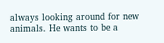always looking around for new animals. He wants to be a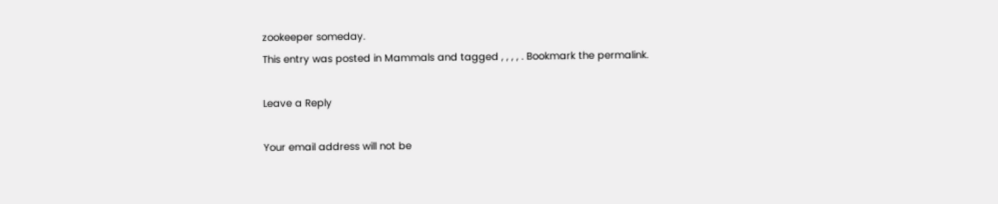zookeeper someday.
This entry was posted in Mammals and tagged , , , , . Bookmark the permalink.

Leave a Reply

Your email address will not be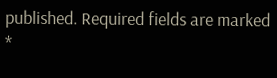published. Required fields are marked *